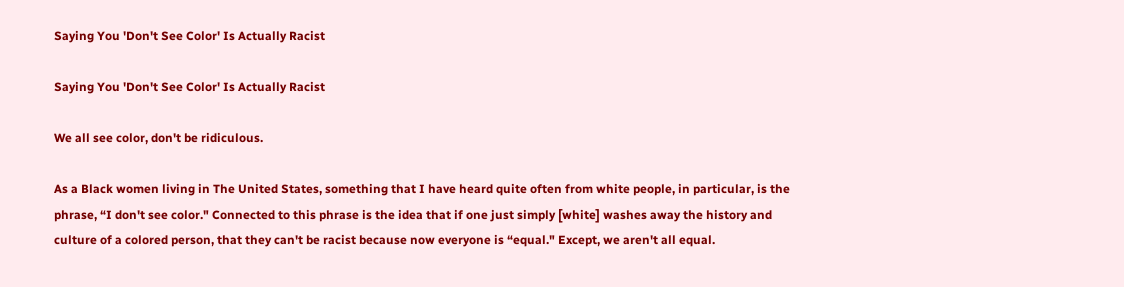Saying You 'Don't See Color' Is Actually Racist

Saying You 'Don't See Color' Is Actually Racist

We all see color, don't be ridiculous.

As a Black women living in The United States, something that I have heard quite often from white people, in particular, is the phrase, “I don't see color." Connected to this phrase is the idea that if one just simply [white] washes away the history and culture of a colored person, that they can't be racist because now everyone is “equal." Except, we aren't all equal.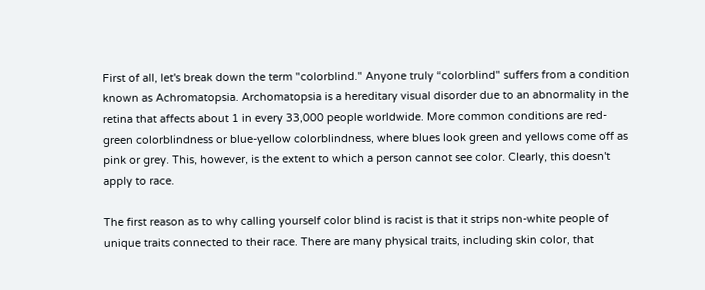First of all, let's break down the term "colorblind." Anyone truly “colorblind" suffers from a condition known as Achromatopsia. Archomatopsia is a hereditary visual disorder due to an abnormality in the retina that affects about 1 in every 33,000 people worldwide. More common conditions are red-green colorblindness or blue-yellow colorblindness, where blues look green and yellows come off as pink or grey. This, however, is the extent to which a person cannot see color. Clearly, this doesn't apply to race.

The first reason as to why calling yourself color blind is racist is that it strips non-white people of unique traits connected to their race. There are many physical traits, including skin color, that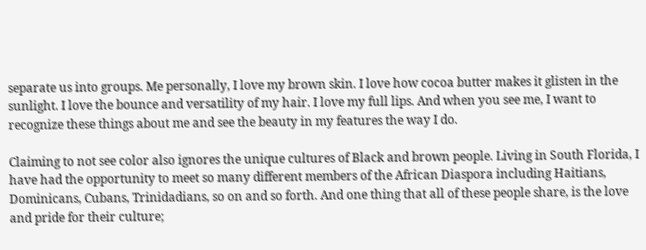separate us into groups. Me personally, I love my brown skin. I love how cocoa butter makes it glisten in the sunlight. I love the bounce and versatility of my hair. I love my full lips. And when you see me, I want to recognize these things about me and see the beauty in my features the way I do.

Claiming to not see color also ignores the unique cultures of Black and brown people. Living in South Florida, I have had the opportunity to meet so many different members of the African Diaspora including Haitians, Dominicans, Cubans, Trinidadians, so on and so forth. And one thing that all of these people share, is the love and pride for their culture;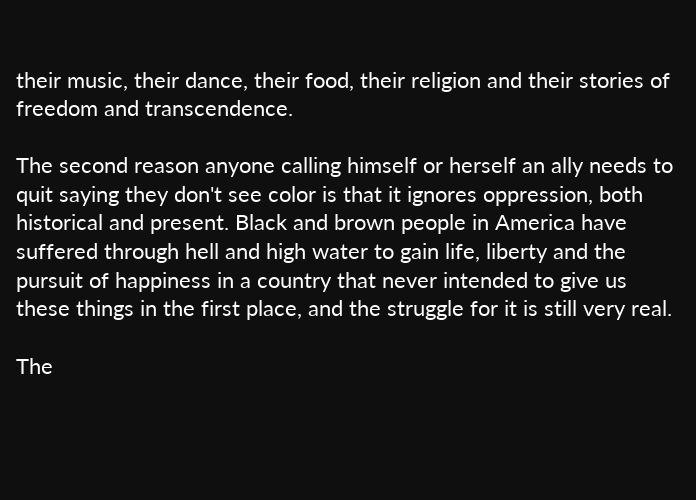their music, their dance, their food, their religion and their stories of freedom and transcendence.

The second reason anyone calling himself or herself an ally needs to quit saying they don't see color is that it ignores oppression, both historical and present. Black and brown people in America have suffered through hell and high water to gain life, liberty and the pursuit of happiness in a country that never intended to give us these things in the first place, and the struggle for it is still very real.

The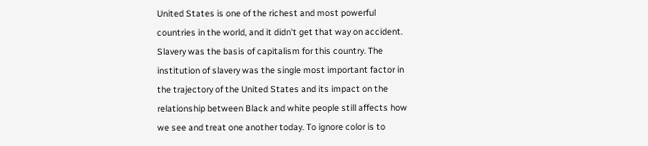United States is one of the richest and most powerful countries in the world, and it didn't get that way on accident. Slavery was the basis of capitalism for this country. The institution of slavery was the single most important factor in the trajectory of the United States and its impact on the relationship between Black and white people still affects how we see and treat one another today. To ignore color is to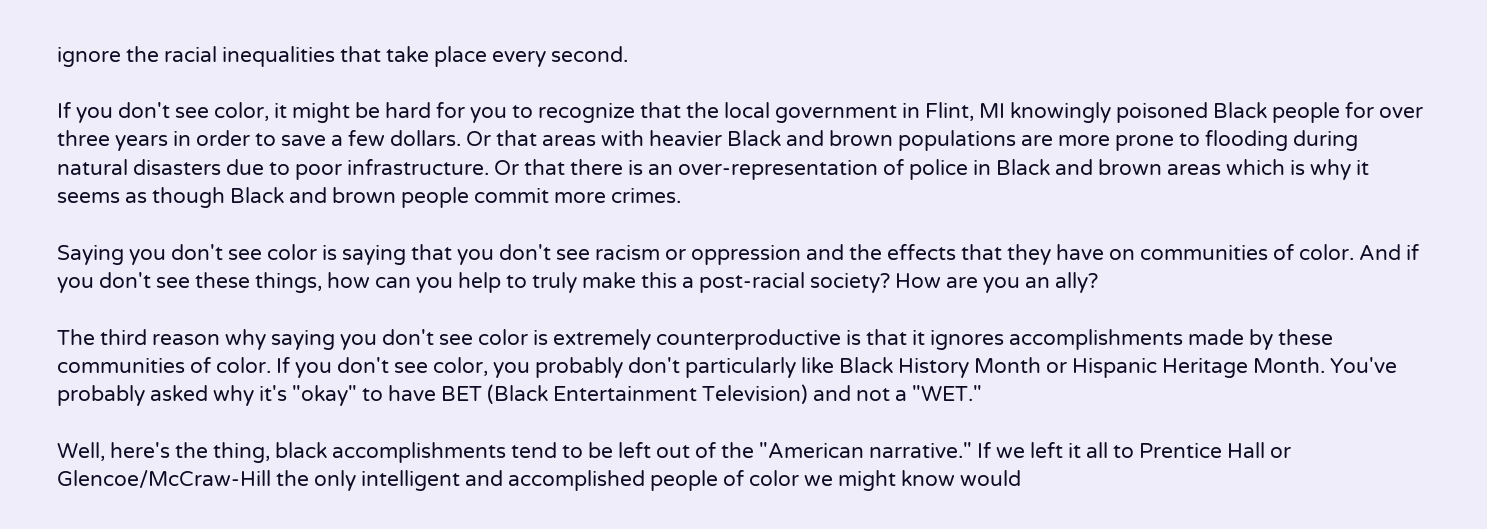ignore the racial inequalities that take place every second.

If you don't see color, it might be hard for you to recognize that the local government in Flint, MI knowingly poisoned Black people for over three years in order to save a few dollars. Or that areas with heavier Black and brown populations are more prone to flooding during natural disasters due to poor infrastructure. Or that there is an over-representation of police in Black and brown areas which is why it seems as though Black and brown people commit more crimes.

Saying you don't see color is saying that you don't see racism or oppression and the effects that they have on communities of color. And if you don't see these things, how can you help to truly make this a post-racial society? How are you an ally?

The third reason why saying you don't see color is extremely counterproductive is that it ignores accomplishments made by these communities of color. If you don't see color, you probably don't particularly like Black History Month or Hispanic Heritage Month. You've probably asked why it's "okay" to have BET (Black Entertainment Television) and not a "WET."

Well, here's the thing, black accomplishments tend to be left out of the "American narrative." If we left it all to Prentice Hall or Glencoe/McCraw-Hill the only intelligent and accomplished people of color we might know would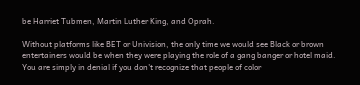be Harriet Tubmen, Martin Luther King, and Oprah.

Without platforms like BET or Univision, the only time we would see Black or brown entertainers would be when they were playing the role of a gang banger or hotel maid. You are simply in denial if you don't recognize that people of color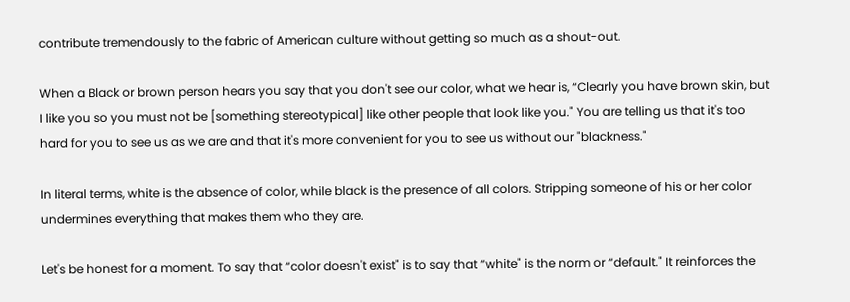contribute tremendously to the fabric of American culture without getting so much as a shout-out.

When a Black or brown person hears you say that you don't see our color, what we hear is, “Clearly you have brown skin, but I like you so you must not be [something stereotypical] like other people that look like you." You are telling us that it's too hard for you to see us as we are and that it's more convenient for you to see us without our "blackness."

In literal terms, white is the absence of color, while black is the presence of all colors. Stripping someone of his or her color undermines everything that makes them who they are.

Let's be honest for a moment. To say that “color doesn't exist" is to say that “white" is the norm or “default." It reinforces the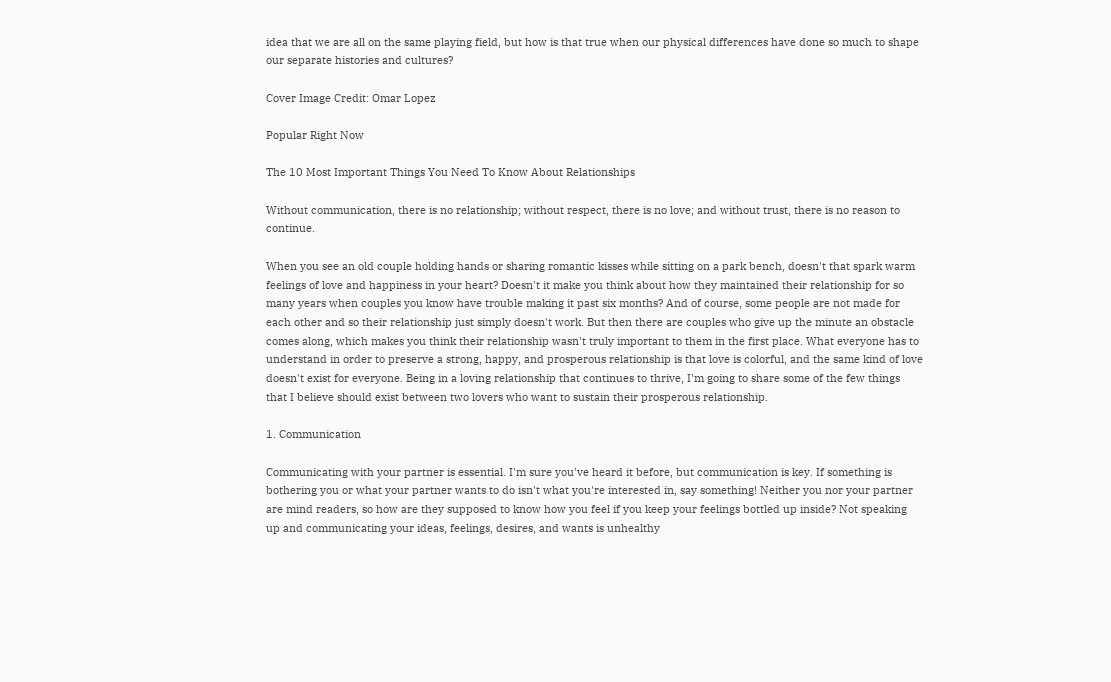idea that we are all on the same playing field, but how is that true when our physical differences have done so much to shape our separate histories and cultures?

Cover Image Credit: Omar Lopez

Popular Right Now

The 10 Most Important Things You Need To Know About Relationships

Without communication, there is no relationship; without respect, there is no love; and without trust, there is no reason to continue.

When you see an old couple holding hands or sharing romantic kisses while sitting on a park bench, doesn't that spark warm feelings of love and happiness in your heart? Doesn't it make you think about how they maintained their relationship for so many years when couples you know have trouble making it past six months? And of course, some people are not made for each other and so their relationship just simply doesn't work. But then there are couples who give up the minute an obstacle comes along, which makes you think their relationship wasn't truly important to them in the first place. What everyone has to understand in order to preserve a strong, happy, and prosperous relationship is that love is colorful, and the same kind of love doesn't exist for everyone. Being in a loving relationship that continues to thrive, I'm going to share some of the few things that I believe should exist between two lovers who want to sustain their prosperous relationship.

1. Communication

Communicating with your partner is essential. I'm sure you've heard it before, but communication is key. If something is bothering you or what your partner wants to do isn't what you're interested in, say something! Neither you nor your partner are mind readers, so how are they supposed to know how you feel if you keep your feelings bottled up inside? Not speaking up and communicating your ideas, feelings, desires, and wants is unhealthy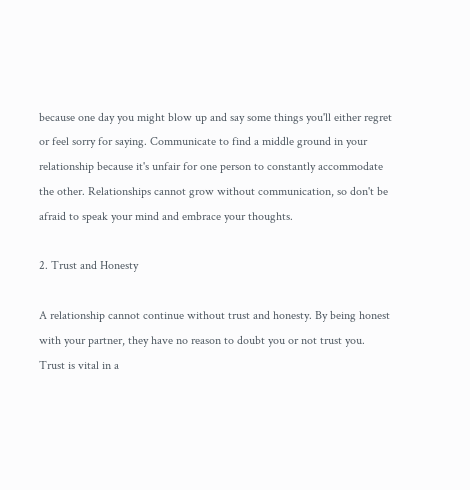because one day you might blow up and say some things you'll either regret or feel sorry for saying. Communicate to find a middle ground in your relationship because it's unfair for one person to constantly accommodate the other. Relationships cannot grow without communication, so don't be afraid to speak your mind and embrace your thoughts.

2. Trust and Honesty

A relationship cannot continue without trust and honesty. By being honest with your partner, they have no reason to doubt you or not trust you. Trust is vital in a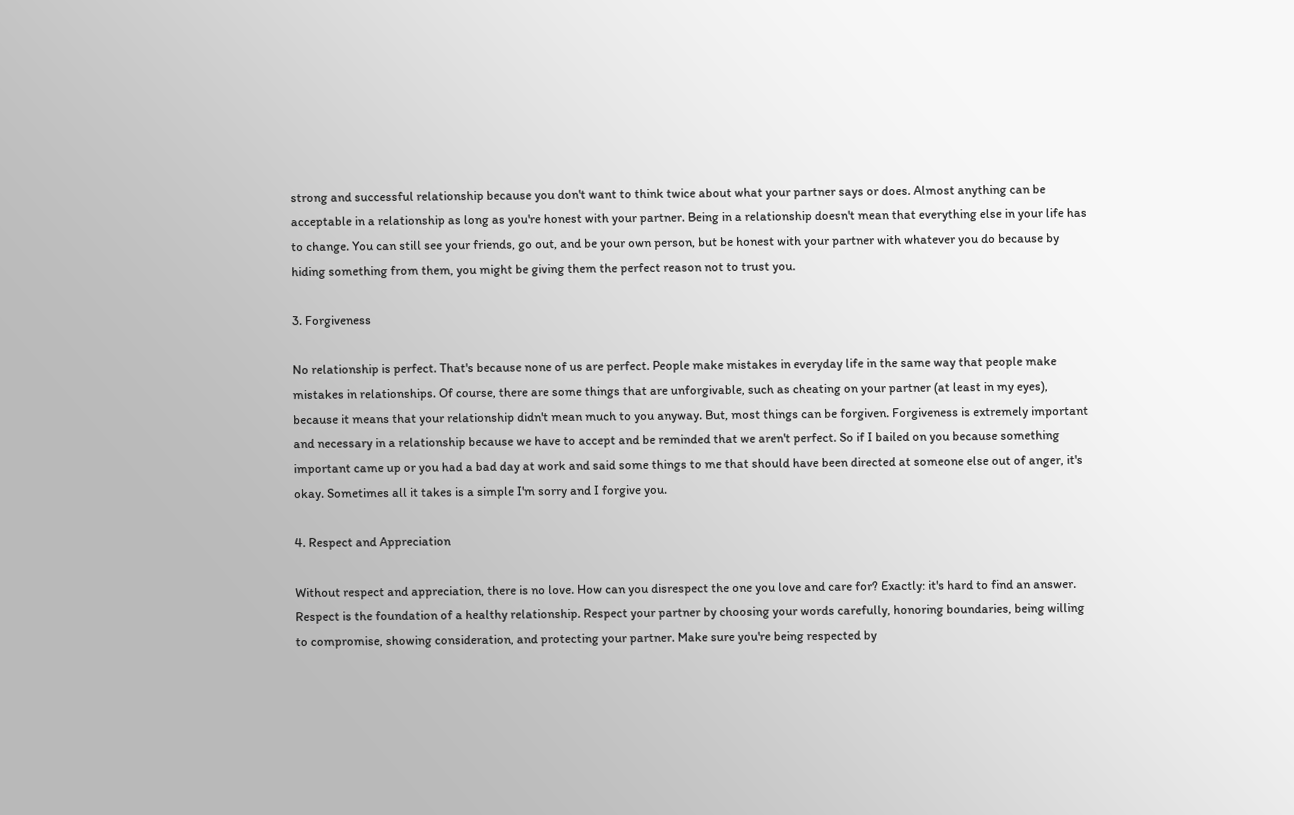strong and successful relationship because you don't want to think twice about what your partner says or does. Almost anything can be acceptable in a relationship as long as you're honest with your partner. Being in a relationship doesn't mean that everything else in your life has to change. You can still see your friends, go out, and be your own person, but be honest with your partner with whatever you do because by hiding something from them, you might be giving them the perfect reason not to trust you.

3. Forgiveness

No relationship is perfect. That's because none of us are perfect. People make mistakes in everyday life in the same way that people make mistakes in relationships. Of course, there are some things that are unforgivable, such as cheating on your partner (at least in my eyes), because it means that your relationship didn't mean much to you anyway. But, most things can be forgiven. Forgiveness is extremely important and necessary in a relationship because we have to accept and be reminded that we aren't perfect. So if I bailed on you because something important came up or you had a bad day at work and said some things to me that should have been directed at someone else out of anger, it's okay. Sometimes all it takes is a simple I'm sorry and I forgive you.

4. Respect and Appreciation

Without respect and appreciation, there is no love. How can you disrespect the one you love and care for? Exactly: it's hard to find an answer. Respect is the foundation of a healthy relationship. Respect your partner by choosing your words carefully, honoring boundaries, being willing to compromise, showing consideration, and protecting your partner. Make sure you're being respected by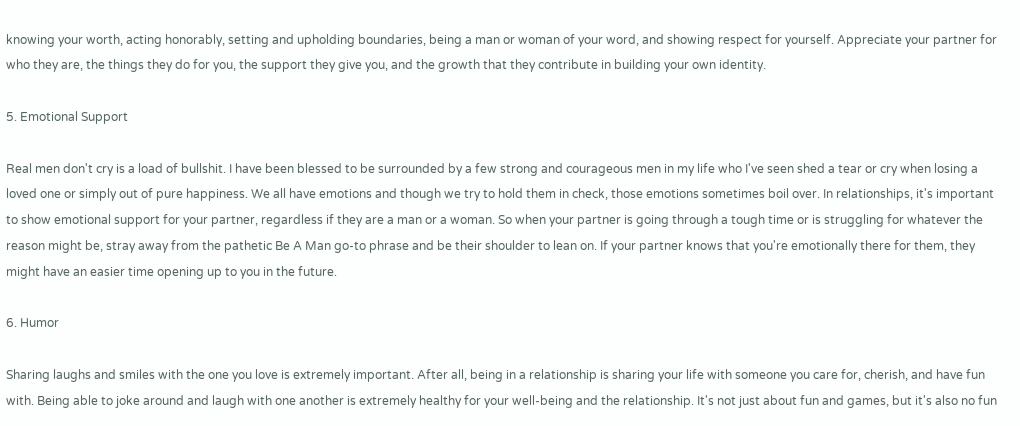knowing your worth, acting honorably, setting and upholding boundaries, being a man or woman of your word, and showing respect for yourself. Appreciate your partner for who they are, the things they do for you, the support they give you, and the growth that they contribute in building your own identity.

5. Emotional Support

Real men don't cry is a load of bullshit. I have been blessed to be surrounded by a few strong and courageous men in my life who I've seen shed a tear or cry when losing a loved one or simply out of pure happiness. We all have emotions and though we try to hold them in check, those emotions sometimes boil over. In relationships, it's important to show emotional support for your partner, regardless if they are a man or a woman. So when your partner is going through a tough time or is struggling for whatever the reason might be, stray away from the pathetic Be A Man go-to phrase and be their shoulder to lean on. If your partner knows that you're emotionally there for them, they might have an easier time opening up to you in the future.

6. Humor

Sharing laughs and smiles with the one you love is extremely important. After all, being in a relationship is sharing your life with someone you care for, cherish, and have fun with. Being able to joke around and laugh with one another is extremely healthy for your well-being and the relationship. It's not just about fun and games, but it's also no fun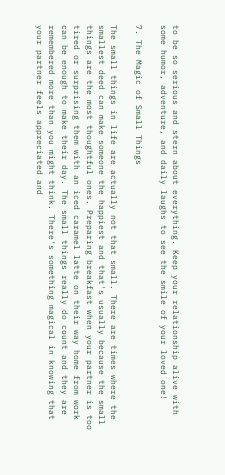to be so serious and stern about everything. Keep your relationship alive with some humor, adventure, and daily laughs to see the smile of your loved one!

7. The Magic of Small Things

The small things in life are actually not that small. There are times where the smallest deed can make someone the happiest and that's usually because the small things are the most thoughtful ones. Preparing breakfast when your partner is too tired or surprising them with an iced caramel latte on their way home from work can be enough to make their day. The small things really do count and they are remembered more than you might think. There's something magical in knowing that your partner feels appreciated and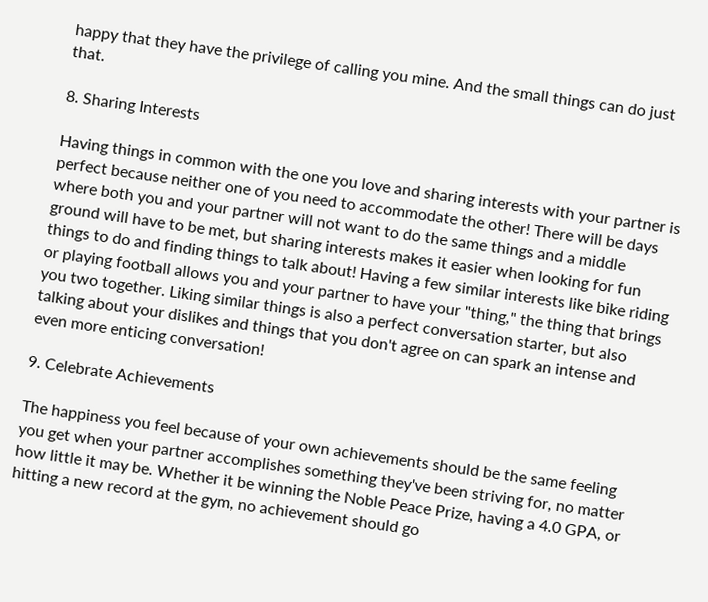happy that they have the privilege of calling you mine. And the small things can do just that.

8. Sharing Interests

Having things in common with the one you love and sharing interests with your partner is perfect because neither one of you need to accommodate the other! There will be days where both you and your partner will not want to do the same things and a middle ground will have to be met, but sharing interests makes it easier when looking for fun things to do and finding things to talk about! Having a few similar interests like bike riding or playing football allows you and your partner to have your "thing," the thing that brings you two together. Liking similar things is also a perfect conversation starter, but also talking about your dislikes and things that you don't agree on can spark an intense and even more enticing conversation!

9. Celebrate Achievements

The happiness you feel because of your own achievements should be the same feeling you get when your partner accomplishes something they've been striving for, no matter how little it may be. Whether it be winning the Noble Peace Prize, having a 4.0 GPA, or hitting a new record at the gym, no achievement should go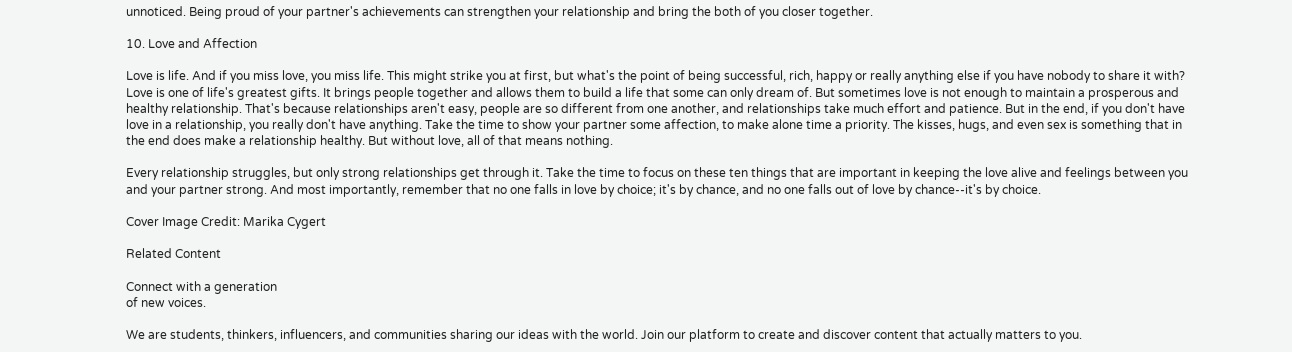unnoticed. Being proud of your partner's achievements can strengthen your relationship and bring the both of you closer together.

10. Love and Affection

Love is life. And if you miss love, you miss life. This might strike you at first, but what's the point of being successful, rich, happy or really anything else if you have nobody to share it with? Love is one of life's greatest gifts. It brings people together and allows them to build a life that some can only dream of. But sometimes love is not enough to maintain a prosperous and healthy relationship. That's because relationships aren't easy, people are so different from one another, and relationships take much effort and patience. But in the end, if you don't have love in a relationship, you really don't have anything. Take the time to show your partner some affection, to make alone time a priority. The kisses, hugs, and even sex is something that in the end does make a relationship healthy. But without love, all of that means nothing.

Every relationship struggles, but only strong relationships get through it. Take the time to focus on these ten things that are important in keeping the love alive and feelings between you and your partner strong. And most importantly, remember that no one falls in love by choice; it's by chance, and no one falls out of love by chance--it's by choice.

Cover Image Credit: Marika Cygert

Related Content

Connect with a generation
of new voices.

We are students, thinkers, influencers, and communities sharing our ideas with the world. Join our platform to create and discover content that actually matters to you.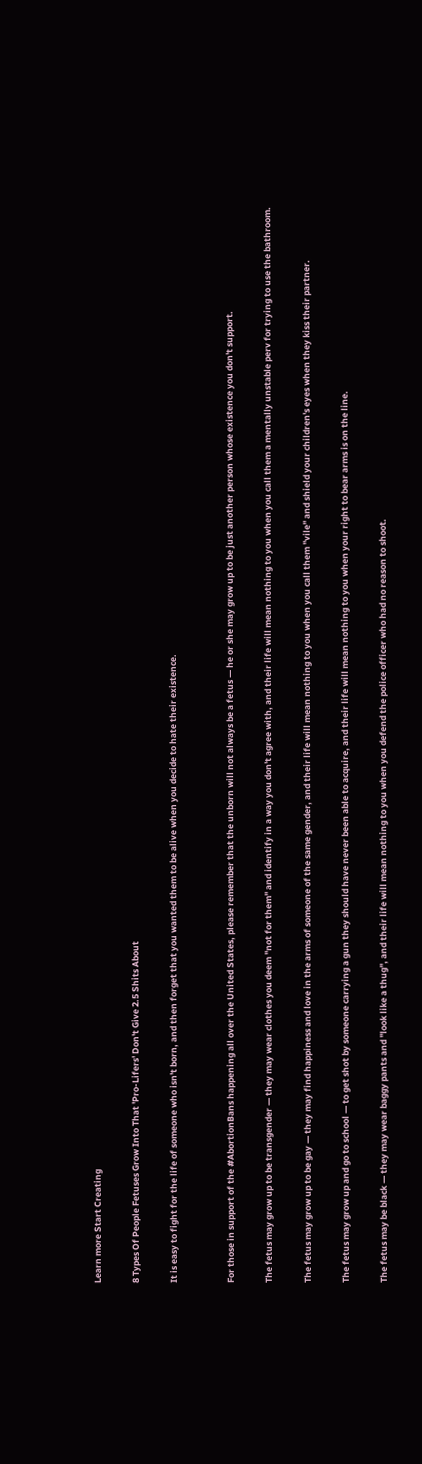Learn more Start Creating

8 Types Of People Fetuses Grow Into That 'Pro-Lifers' Don't Give 2.5 Shits About

It is easy to fight for the life of someone who isn't born, and then forget that you wanted them to be alive when you decide to hate their existence.


For those in support of the #AbortionBans happening all over the United States, please remember that the unborn will not always be a fetus — he or she may grow up to be just another person whose existence you don't support.

The fetus may grow up to be transgender — they may wear clothes you deem "not for them" and identify in a way you don't agree with, and their life will mean nothing to you when you call them a mentally unstable perv for trying to use the bathroom.

The fetus may grow up to be gay — they may find happiness and love in the arms of someone of the same gender, and their life will mean nothing to you when you call them "vile" and shield your children's eyes when they kiss their partner.

The fetus may grow up and go to school — to get shot by someone carrying a gun they should have never been able to acquire, and their life will mean nothing to you when your right to bear arms is on the line.

The fetus may be black — they may wear baggy pants and "look like a thug", and their life will mean nothing to you when you defend the police officer who had no reason to shoot.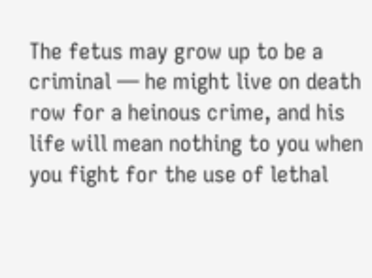The fetus may grow up to be a criminal — he might live on death row for a heinous crime, and his life will mean nothing to you when you fight for the use of lethal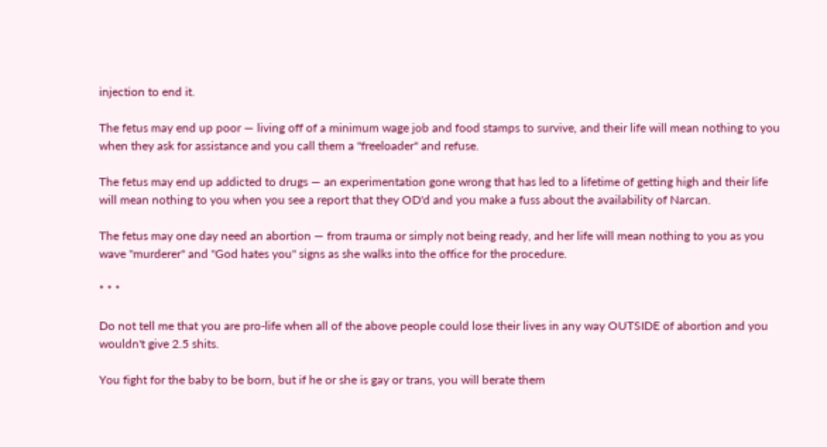injection to end it.

The fetus may end up poor — living off of a minimum wage job and food stamps to survive, and their life will mean nothing to you when they ask for assistance and you call them a "freeloader" and refuse.

The fetus may end up addicted to drugs — an experimentation gone wrong that has led to a lifetime of getting high and their life will mean nothing to you when you see a report that they OD'd and you make a fuss about the availability of Narcan.

The fetus may one day need an abortion — from trauma or simply not being ready, and her life will mean nothing to you as you wave "murderer" and "God hates you" signs as she walks into the office for the procedure.

* * *

Do not tell me that you are pro-life when all of the above people could lose their lives in any way OUTSIDE of abortion and you wouldn't give 2.5 shits.

You fight for the baby to be born, but if he or she is gay or trans, you will berate them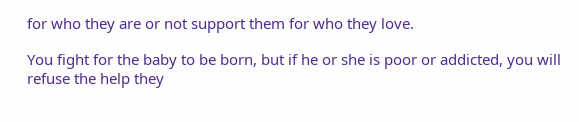for who they are or not support them for who they love.

You fight for the baby to be born, but if he or she is poor or addicted, you will refuse the help they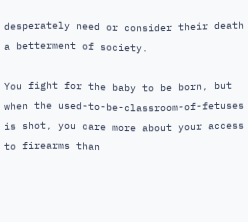desperately need or consider their death a betterment of society.

You fight for the baby to be born, but when the used-to-be-classroom-of-fetuses is shot, you care more about your access to firearms than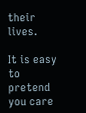their lives.

It is easy to pretend you care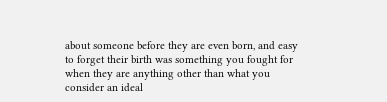about someone before they are even born, and easy to forget their birth was something you fought for when they are anything other than what you consider an ideal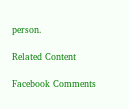person.

Related Content

Facebook Comments